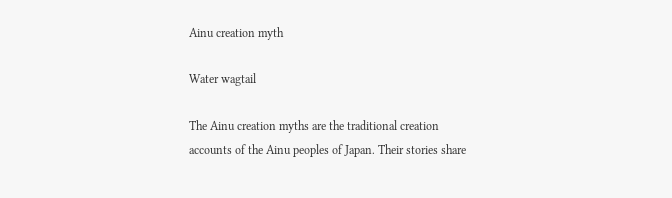Ainu creation myth

Water wagtail

The Ainu creation myths are the traditional creation accounts of the Ainu peoples of Japan. Their stories share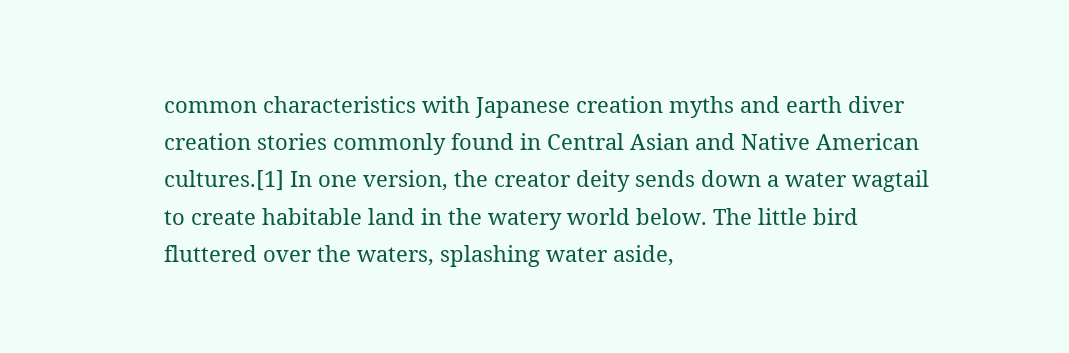common characteristics with Japanese creation myths and earth diver creation stories commonly found in Central Asian and Native American cultures.[1] In one version, the creator deity sends down a water wagtail to create habitable land in the watery world below. The little bird fluttered over the waters, splashing water aside,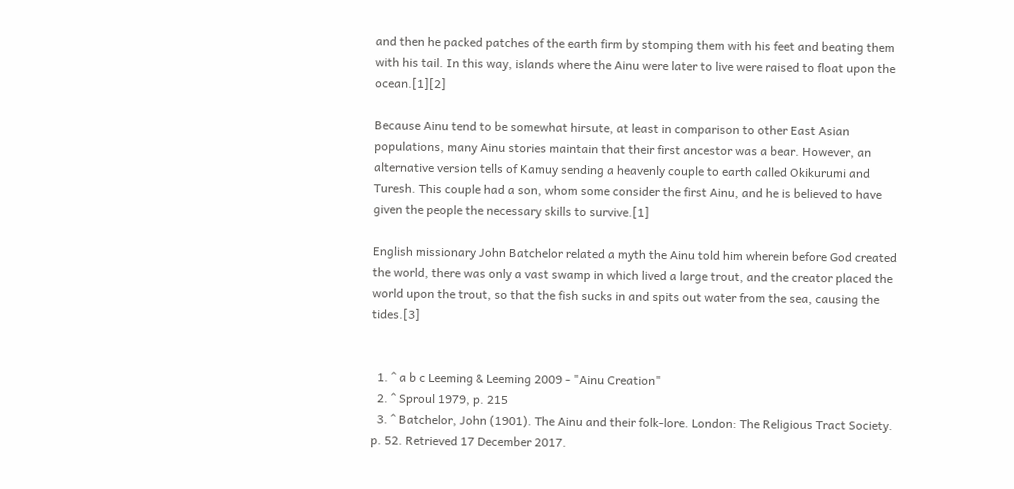and then he packed patches of the earth firm by stomping them with his feet and beating them with his tail. In this way, islands where the Ainu were later to live were raised to float upon the ocean.[1][2]

Because Ainu tend to be somewhat hirsute, at least in comparison to other East Asian populations, many Ainu stories maintain that their first ancestor was a bear. However, an alternative version tells of Kamuy sending a heavenly couple to earth called Okikurumi and Turesh. This couple had a son, whom some consider the first Ainu, and he is believed to have given the people the necessary skills to survive.[1]

English missionary John Batchelor related a myth the Ainu told him wherein before God created the world, there was only a vast swamp in which lived a large trout, and the creator placed the world upon the trout, so that the fish sucks in and spits out water from the sea, causing the tides.[3]


  1. ^ a b c Leeming & Leeming 2009 - "Ainu Creation"
  2. ^ Sproul 1979, p. 215
  3. ^ Batchelor, John (1901). The Ainu and their folk-lore. London: The Religious Tract Society. p. 52. Retrieved 17 December 2017.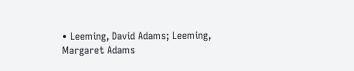• Leeming, David Adams; Leeming, Margaret Adams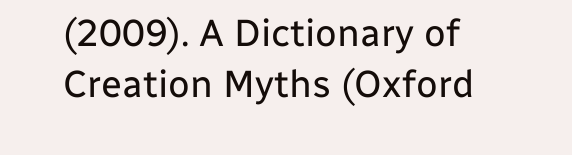(2009). A Dictionary of Creation Myths (Oxford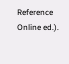Reference Online ed.).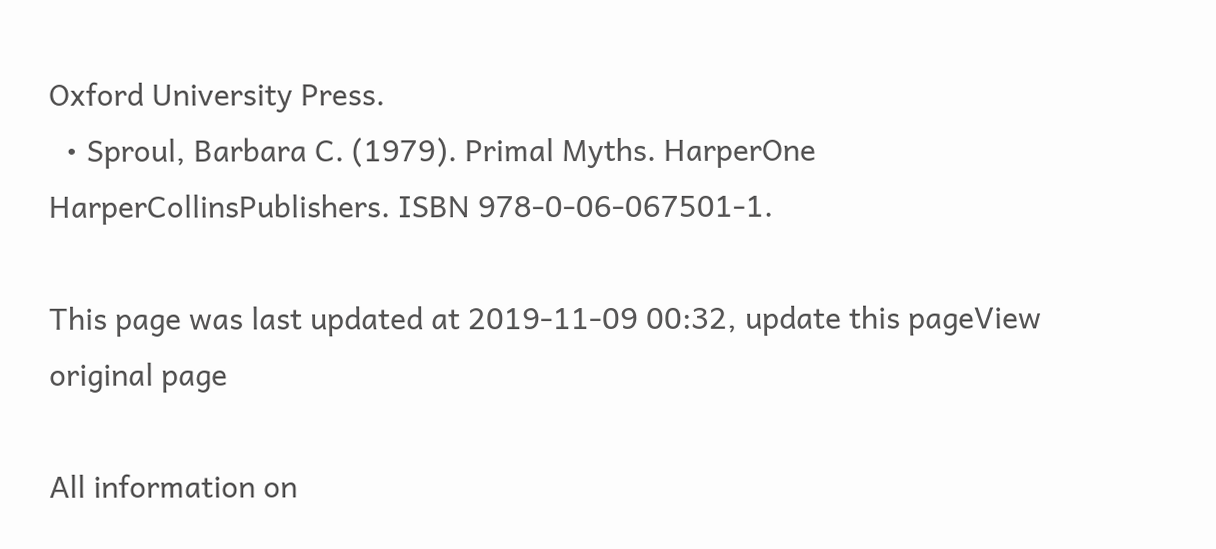Oxford University Press.
  • Sproul, Barbara C. (1979). Primal Myths. HarperOne HarperCollinsPublishers. ISBN 978-0-06-067501-1.

This page was last updated at 2019-11-09 00:32, update this pageView original page

All information on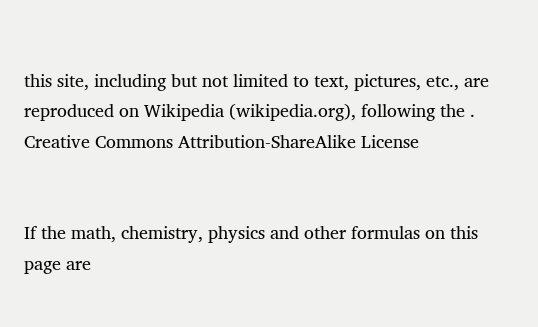this site, including but not limited to text, pictures, etc., are reproduced on Wikipedia (wikipedia.org), following the . Creative Commons Attribution-ShareAlike License


If the math, chemistry, physics and other formulas on this page are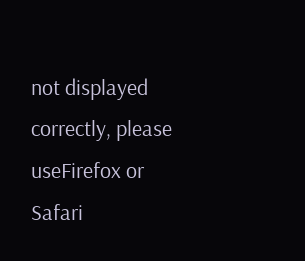not displayed correctly, please useFirefox or Safari